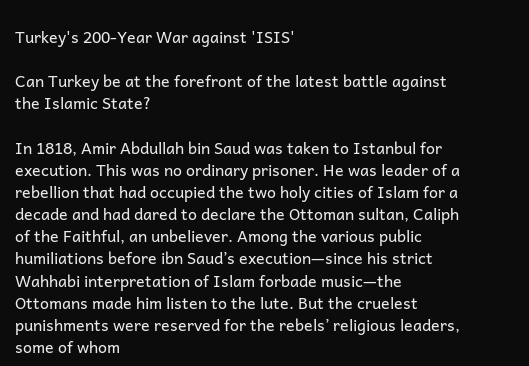Turkey's 200-Year War against 'ISIS'

Can Turkey be at the forefront of the latest battle against the Islamic State?

In 1818, Amir Abdullah bin Saud was taken to Istanbul for execution. This was no ordinary prisoner. He was leader of a rebellion that had occupied the two holy cities of Islam for a decade and had dared to declare the Ottoman sultan, Caliph of the Faithful, an unbeliever. Among the various public humiliations before ibn Saud’s execution—since his strict Wahhabi interpretation of Islam forbade music—the Ottomans made him listen to the lute. But the cruelest punishments were reserved for the rebels’ religious leaders, some of whom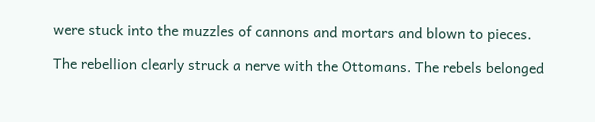were stuck into the muzzles of cannons and mortars and blown to pieces.

The rebellion clearly struck a nerve with the Ottomans. The rebels belonged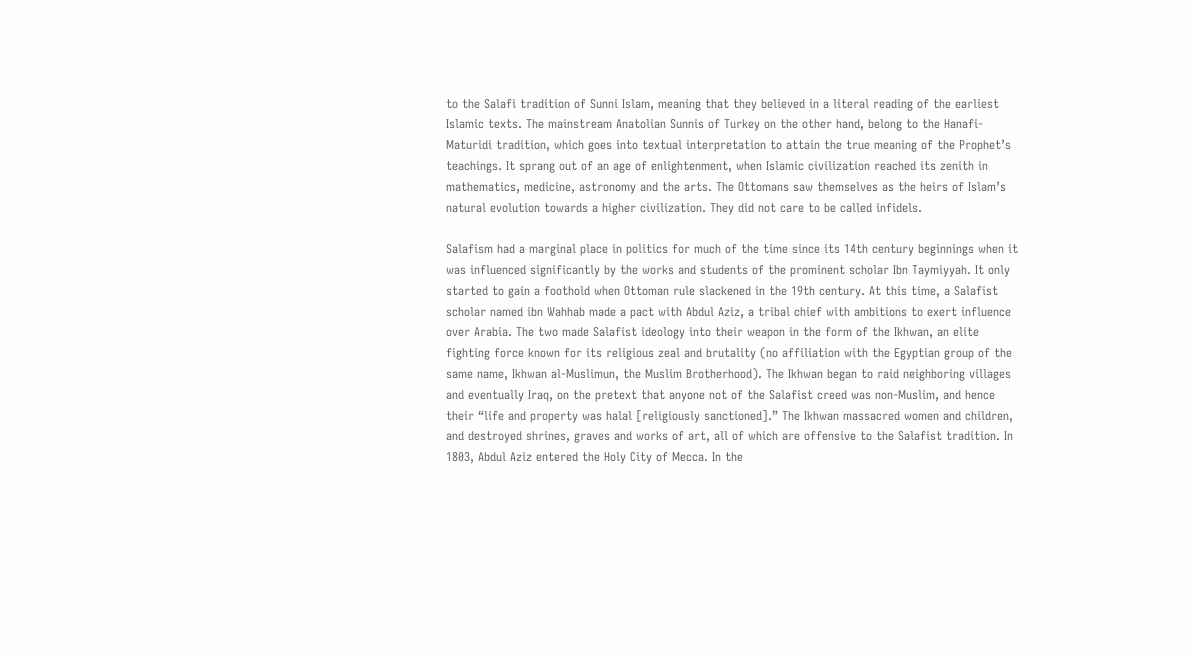to the Salafi tradition of Sunni Islam, meaning that they believed in a literal reading of the earliest Islamic texts. The mainstream Anatolian Sunnis of Turkey on the other hand, belong to the Hanafi-Maturidi tradition, which goes into textual interpretation to attain the true meaning of the Prophet’s teachings. It sprang out of an age of enlightenment, when Islamic civilization reached its zenith in mathematics, medicine, astronomy and the arts. The Ottomans saw themselves as the heirs of Islam’s natural evolution towards a higher civilization. They did not care to be called infidels.

Salafism had a marginal place in politics for much of the time since its 14th century beginnings when it was influenced significantly by the works and students of the prominent scholar Ibn Taymiyyah. It only started to gain a foothold when Ottoman rule slackened in the 19th century. At this time, a Salafist scholar named ibn Wahhab made a pact with Abdul Aziz, a tribal chief with ambitions to exert influence over Arabia. The two made Salafist ideology into their weapon in the form of the Ikhwan, an elite fighting force known for its religious zeal and brutality (no affiliation with the Egyptian group of the same name, Ikhwan al-Muslimun, the Muslim Brotherhood). The Ikhwan began to raid neighboring villages and eventually Iraq, on the pretext that anyone not of the Salafist creed was non-Muslim, and hence their “life and property was halal [religiously sanctioned].” The Ikhwan massacred women and children, and destroyed shrines, graves and works of art, all of which are offensive to the Salafist tradition. In 1803, Abdul Aziz entered the Holy City of Mecca. In the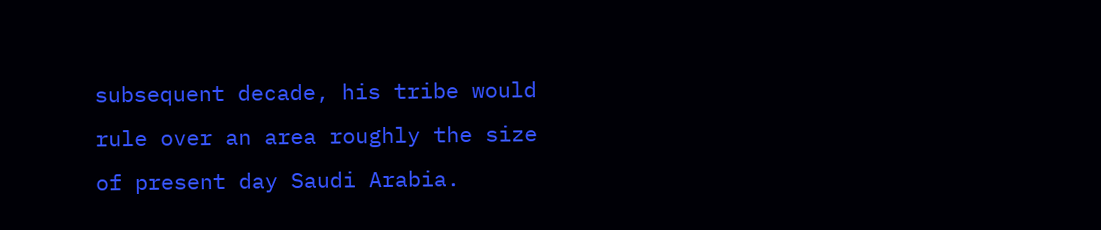subsequent decade, his tribe would rule over an area roughly the size of present day Saudi Arabia.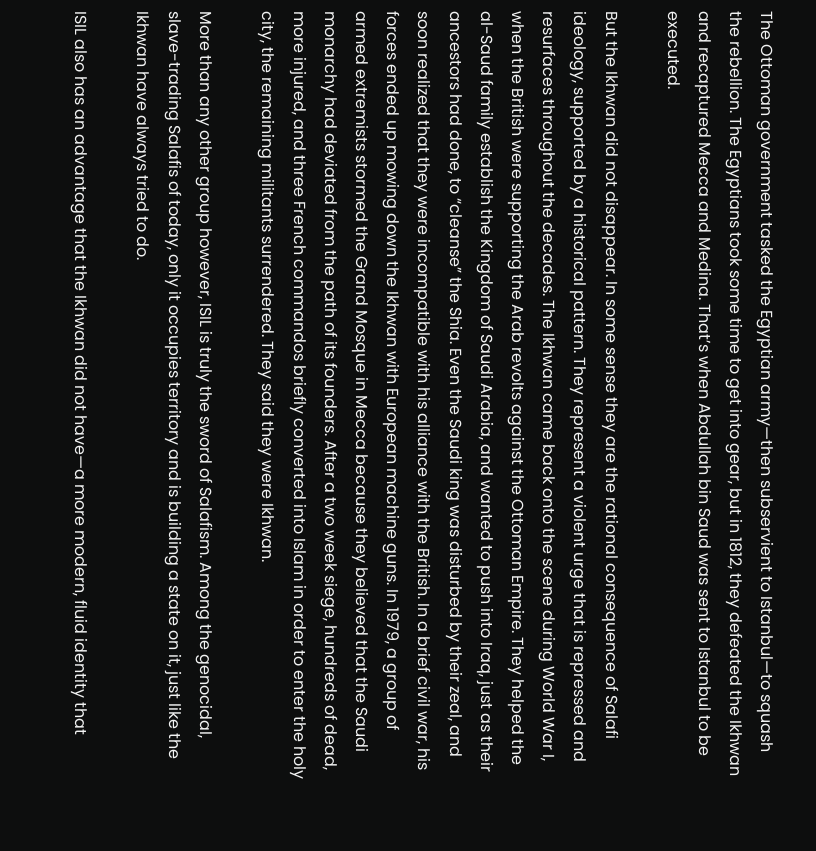The Ottoman government tasked the Egyptian army—then subservient to Istanbul—to squash the rebellion. The Egyptians took some time to get into gear, but in 1812, they defeated the Ikhwan and recaptured Mecca and Medina. That’s when Abdullah bin Saud was sent to Istanbul to be executed.

But the Ikhwan did not disappear. In some sense they are the rational consequence of Salafi ideology, supported by a historical pattern. They represent a violent urge that is repressed and resurfaces throughout the decades. The Ikhwan came back onto the scene during World War I, when the British were supporting the Arab revolts against the Ottoman Empire. They helped the al-Saud family establish the Kingdom of Saudi Arabia, and wanted to push into Iraq, just as their ancestors had done, to “cleanse” the Shia. Even the Saudi king was disturbed by their zeal, and soon realized that they were incompatible with his alliance with the British. In a brief civil war, his forces ended up mowing down the Ikhwan with European machine guns. In 1979, a group of armed extremists stormed the Grand Mosque in Mecca because they believed that the Saudi monarchy had deviated from the path of its founders. After a two week siege, hundreds of dead, more injured, and three French commandos briefly converted into Islam in order to enter the holy city, the remaining militants surrendered. They said they were Ikhwan.

More than any other group however, ISIL is truly the sword of Salafism. Among the genocidal, slave-trading Salafis of today, only it occupies territory and is building a state on it, just like the Ikhwan have always tried to do.

ISIL also has an advantage that the Ikhwan did not have—a more modern, fluid identity that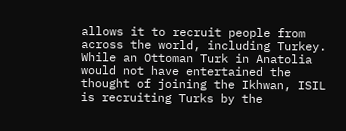allows it to recruit people from across the world, including Turkey. While an Ottoman Turk in Anatolia would not have entertained the thought of joining the Ikhwan, ISIL is recruiting Turks by the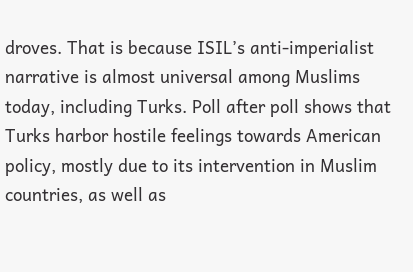droves. That is because ISIL’s anti-imperialist narrative is almost universal among Muslims today, including Turks. Poll after poll shows that Turks harbor hostile feelings towards American policy, mostly due to its intervention in Muslim countries, as well as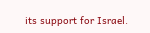its support for Israel.